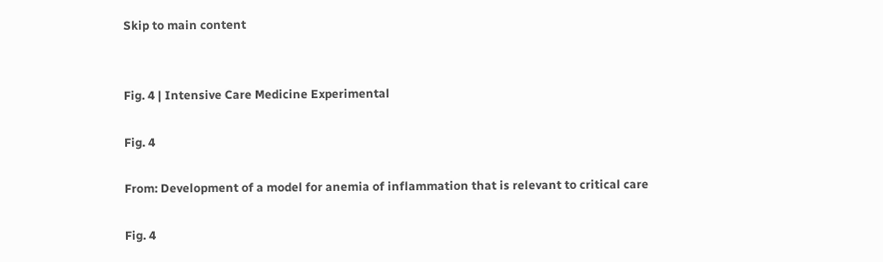Skip to main content


Fig. 4 | Intensive Care Medicine Experimental

Fig. 4

From: Development of a model for anemia of inflammation that is relevant to critical care

Fig. 4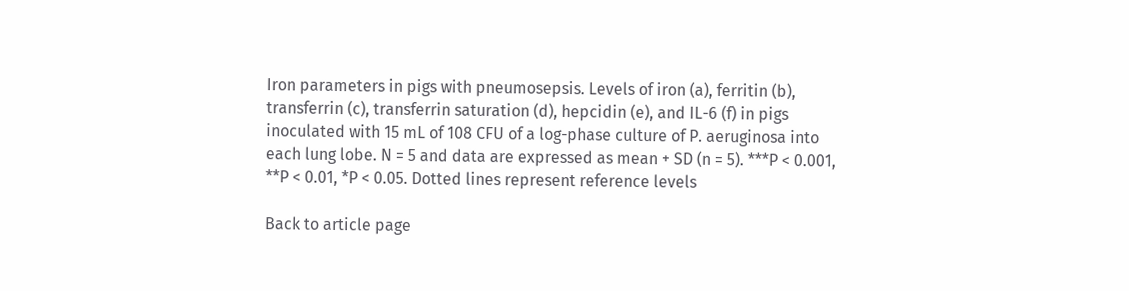Iron parameters in pigs with pneumosepsis. Levels of iron (a), ferritin (b), transferrin (c), transferrin saturation (d), hepcidin (e), and IL-6 (f) in pigs inoculated with 15 mL of 108 CFU of a log-phase culture of P. aeruginosa into each lung lobe. N = 5 and data are expressed as mean + SD (n = 5). ***P < 0.001, **P < 0.01, *P < 0.05. Dotted lines represent reference levels

Back to article page